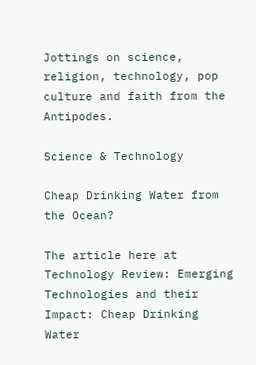Jottings on science, religion, technology, pop culture and faith from the Antipodes.

Science & Technology

Cheap Drinking Water from the Ocean?

The article here at Technology Review: Emerging Technologies and their Impact: Cheap Drinking Water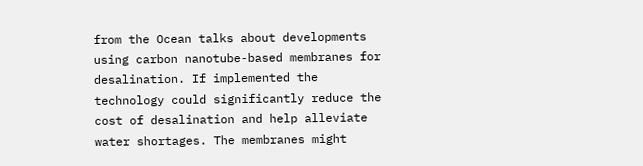from the Ocean talks about developments using carbon nanotube-based membranes for desalination. If implemented the technology could significantly reduce the cost of desalination and help alleviate water shortages. The membranes might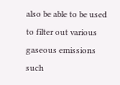also be able to be used to filter out various gaseous emissions such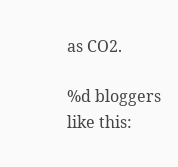as CO2.

%d bloggers like this: